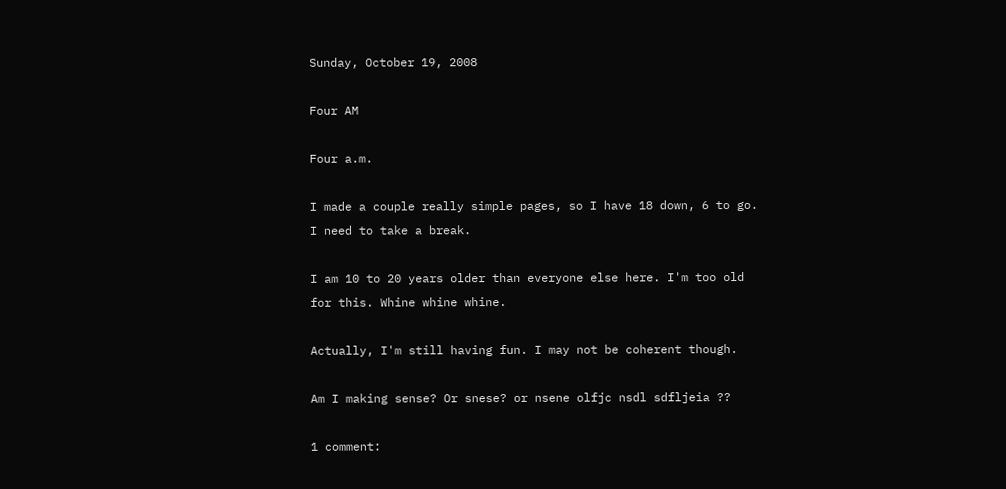Sunday, October 19, 2008

Four AM

Four a.m.

I made a couple really simple pages, so I have 18 down, 6 to go. I need to take a break.

I am 10 to 20 years older than everyone else here. I'm too old for this. Whine whine whine.

Actually, I'm still having fun. I may not be coherent though.

Am I making sense? Or snese? or nsene olfjc nsdl sdfljeia ??

1 comment: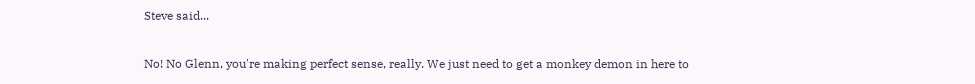Steve said...

No! No Glenn, you're making perfect sense, really. We just need to get a monkey demon in here to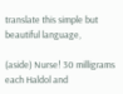translate this simple but beautiful language,

(aside) Nurse! 30 milligrams each Haldol and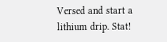Versed and start a lithium drip. Stat!